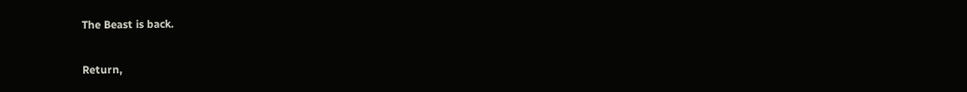The Beast is back.

Return,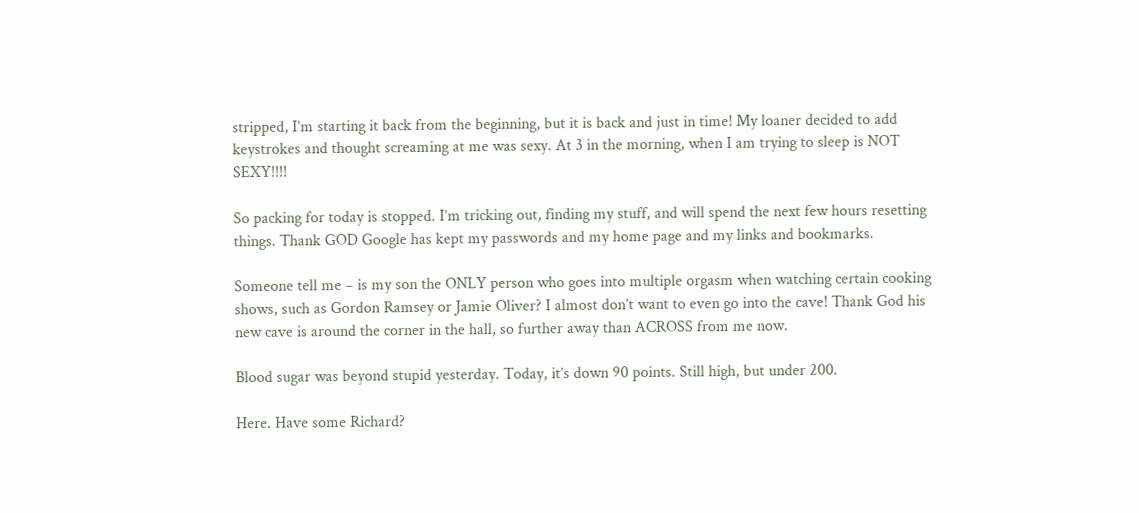stripped, I’m starting it back from the beginning, but it is back and just in time! My loaner decided to add keystrokes and thought screaming at me was sexy. At 3 in the morning, when I am trying to sleep is NOT SEXY!!!!

So packing for today is stopped. I’m tricking out, finding my stuff, and will spend the next few hours resetting things. Thank GOD Google has kept my passwords and my home page and my links and bookmarks.

Someone tell me – is my son the ONLY person who goes into multiple orgasm when watching certain cooking shows, such as Gordon Ramsey or Jamie Oliver? I almost don’t want to even go into the cave! Thank God his new cave is around the corner in the hall, so further away than ACROSS from me now.

Blood sugar was beyond stupid yesterday. Today, it’s down 90 points. Still high, but under 200.

Here. Have some Richard?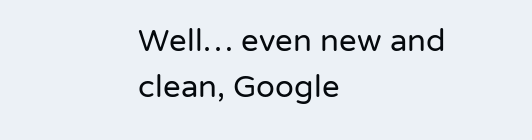Well… even new and clean, Google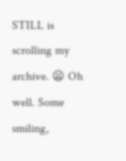STILL is scrolling my archive. 😦 Oh well. Some smiling,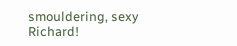smouldering, sexy Richard!